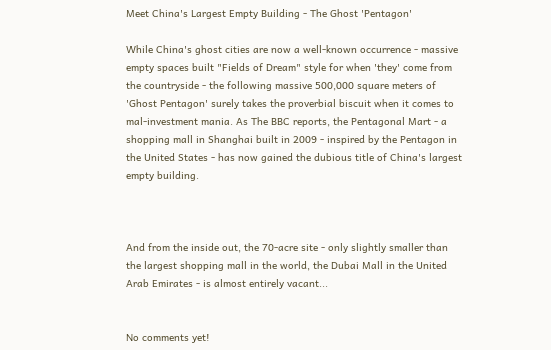Meet China's Largest Empty Building - The Ghost 'Pentagon'

While China's ghost cities are now a well-known occurrence - massive empty spaces built "Fields of Dream" style for when 'they' come from the countryside - the following massive 500,000 square meters of 'Ghost Pentagon' surely takes the proverbial biscuit when it comes to mal-investment mania. As The BBC reports, the Pentagonal Mart - a shopping mall in Shanghai built in 2009 - inspired by the Pentagon in the United States - has now gained the dubious title of China's largest empty building.



And from the inside out, the 70-acre site - only slightly smaller than the largest shopping mall in the world, the Dubai Mall in the United Arab Emirates - is almost entirely vacant...


No comments yet!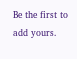Be the first to add yours.